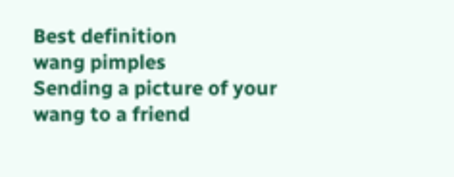Best definition
wang pimples
Sending a picture of your wang to a friend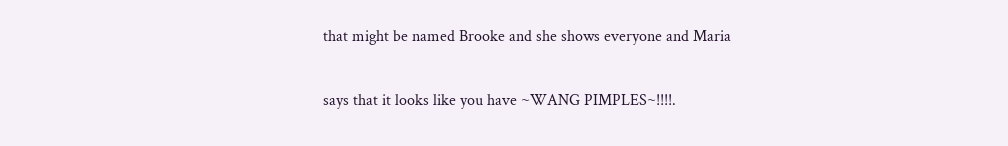that might be named Brooke and she shows everyone and Maria

says that it looks like you have ~WANG PIMPLES~!!!!.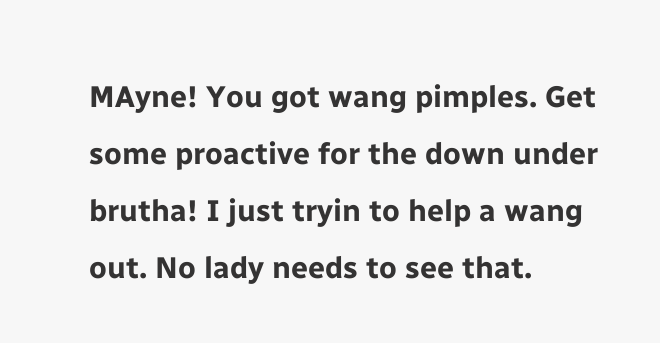MAyne! You got wang pimples. Get some proactive for the down under brutha! I just tryin to help a wang out. No lady needs to see that.